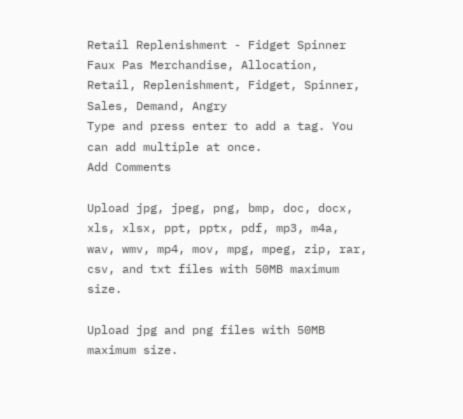Retail Replenishment - Fidget Spinner Faux Pas Merchandise, Allocation, Retail, Replenishment, Fidget, Spinner, Sales, Demand, Angry
Type and press enter to add a tag. You can add multiple at once.
Add Comments

Upload jpg, jpeg, png, bmp, doc, docx, xls, xlsx, ppt, pptx, pdf, mp3, m4a, wav, wmv, mp4, mov, mpg, mpeg, zip, rar, csv, and txt files with 50MB maximum size.

Upload jpg and png files with 50MB maximum size.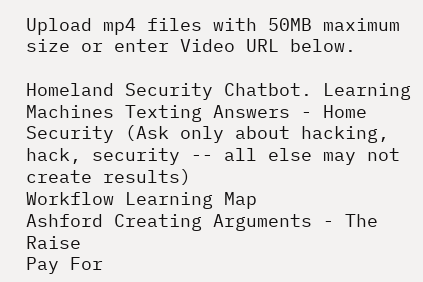Upload mp4 files with 50MB maximum size or enter Video URL below.

Homeland Security Chatbot. Learning Machines Texting Answers - Home Security (Ask only about hacking, hack, security -- all else may not create results)
Workflow Learning Map
Ashford Creating Arguments - The Raise
Pay For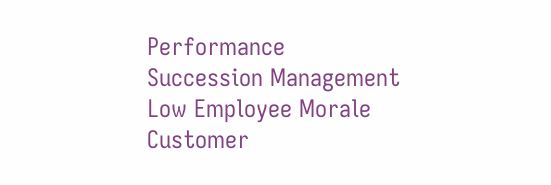Performance
Succession Management
Low Employee Morale
Customer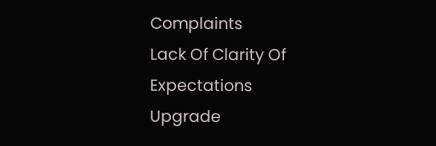Complaints
Lack Of Clarity Of Expectations
Upgrade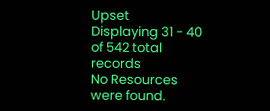Upset
Displaying 31 - 40 of 542 total records
No Resources were found.